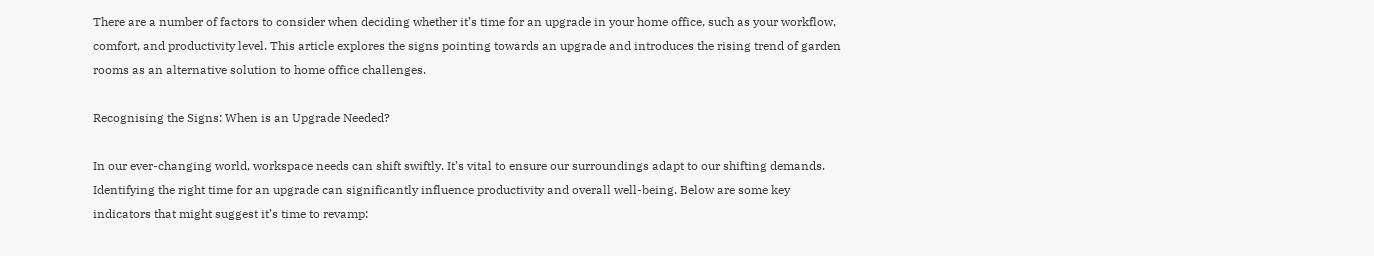There are a number of factors to consider when deciding whether it’s time for an upgrade in your home office, such as your workflow, comfort, and productivity level. This article explores the signs pointing towards an upgrade and introduces the rising trend of garden rooms as an alternative solution to home office challenges.

Recognising the Signs: When is an Upgrade Needed?

In our ever-changing world, workspace needs can shift swiftly. It’s vital to ensure our surroundings adapt to our shifting demands. Identifying the right time for an upgrade can significantly influence productivity and overall well-being. Below are some key indicators that might suggest it’s time to revamp: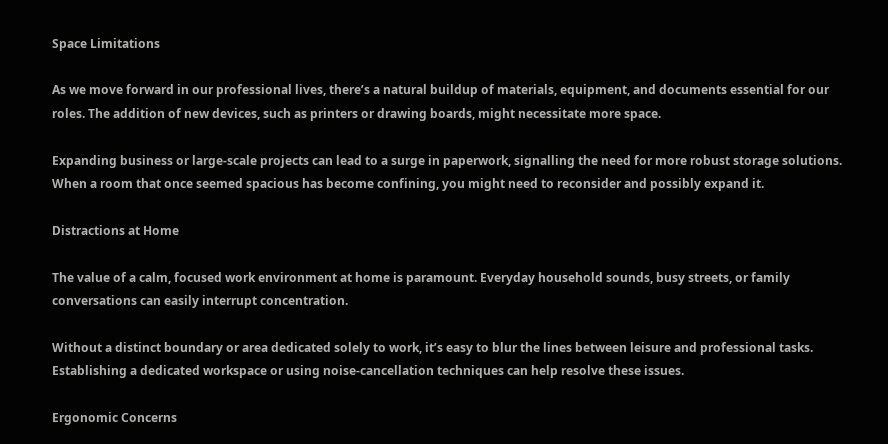Space Limitations

As we move forward in our professional lives, there’s a natural buildup of materials, equipment, and documents essential for our roles. The addition of new devices, such as printers or drawing boards, might necessitate more space.

Expanding business or large-scale projects can lead to a surge in paperwork, signalling the need for more robust storage solutions. When a room that once seemed spacious has become confining, you might need to reconsider and possibly expand it.

Distractions at Home

The value of a calm, focused work environment at home is paramount. Everyday household sounds, busy streets, or family conversations can easily interrupt concentration.

Without a distinct boundary or area dedicated solely to work, it’s easy to blur the lines between leisure and professional tasks. Establishing a dedicated workspace or using noise-cancellation techniques can help resolve these issues.

Ergonomic Concerns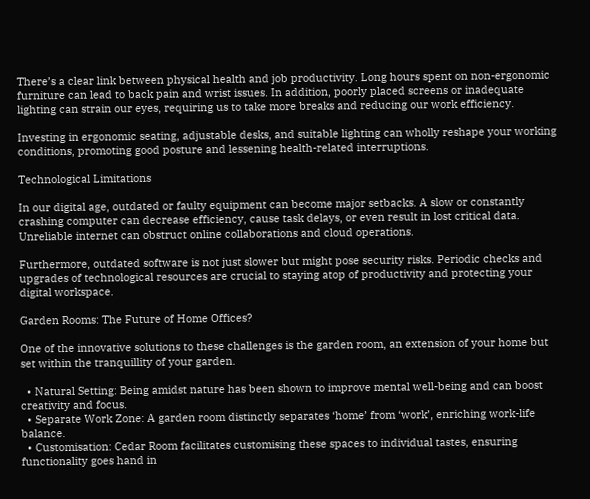There’s a clear link between physical health and job productivity. Long hours spent on non-ergonomic furniture can lead to back pain and wrist issues. In addition, poorly placed screens or inadequate lighting can strain our eyes, requiring us to take more breaks and reducing our work efficiency.

Investing in ergonomic seating, adjustable desks, and suitable lighting can wholly reshape your working conditions, promoting good posture and lessening health-related interruptions.

Technological Limitations

In our digital age, outdated or faulty equipment can become major setbacks. A slow or constantly crashing computer can decrease efficiency, cause task delays, or even result in lost critical data. Unreliable internet can obstruct online collaborations and cloud operations.

Furthermore, outdated software is not just slower but might pose security risks. Periodic checks and upgrades of technological resources are crucial to staying atop of productivity and protecting your digital workspace.

Garden Rooms: The Future of Home Offices?

One of the innovative solutions to these challenges is the garden room, an extension of your home but set within the tranquillity of your garden.

  • Natural Setting: Being amidst nature has been shown to improve mental well-being and can boost creativity and focus.
  • Separate Work Zone: A garden room distinctly separates ‘home’ from ‘work’, enriching work-life balance.
  • Customisation: Cedar Room facilitates customising these spaces to individual tastes, ensuring functionality goes hand in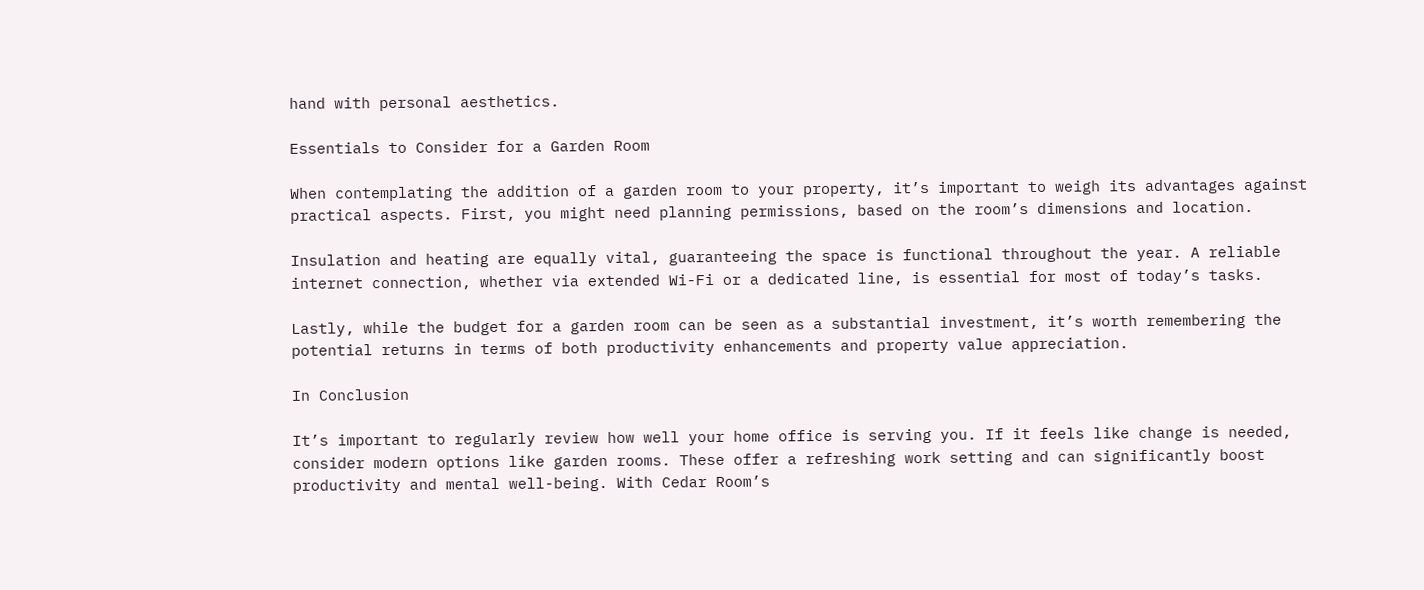hand with personal aesthetics.

Essentials to Consider for a Garden Room

When contemplating the addition of a garden room to your property, it’s important to weigh its advantages against practical aspects. First, you might need planning permissions, based on the room’s dimensions and location.

Insulation and heating are equally vital, guaranteeing the space is functional throughout the year. A reliable internet connection, whether via extended Wi-Fi or a dedicated line, is essential for most of today’s tasks.

Lastly, while the budget for a garden room can be seen as a substantial investment, it’s worth remembering the potential returns in terms of both productivity enhancements and property value appreciation.

In Conclusion

It’s important to regularly review how well your home office is serving you. If it feels like change is needed, consider modern options like garden rooms. These offer a refreshing work setting and can significantly boost productivity and mental well-being. With Cedar Room’s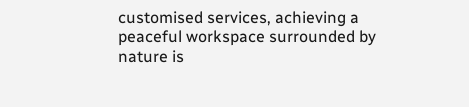customised services, achieving a peaceful workspace surrounded by nature is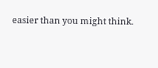easier than you might think.